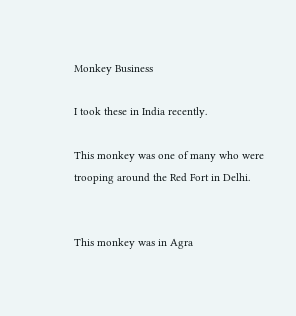Monkey Business

I took these in India recently.

This monkey was one of many who were trooping around the Red Fort in Delhi.


This monkey was in Agra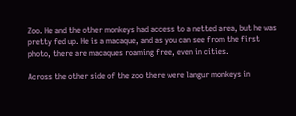Zoo. He and the other monkeys had access to a netted area, but he was pretty fed up. He is a macaque, and as you can see from the first photo, there are macaques roaming free, even in cities.

Across the other side of the zoo there were langur monkeys in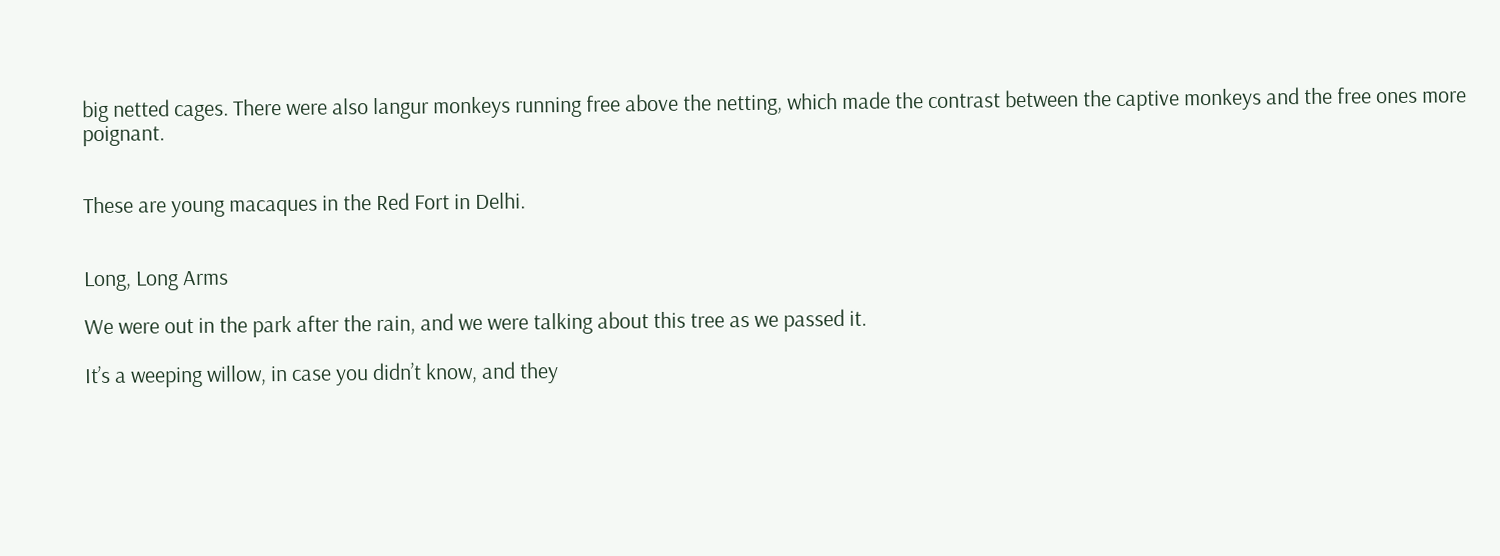big netted cages. There were also langur monkeys running free above the netting, which made the contrast between the captive monkeys and the free ones more poignant.


These are young macaques in the Red Fort in Delhi.


Long, Long Arms

We were out in the park after the rain, and we were talking about this tree as we passed it.

It’s a weeping willow, in case you didn’t know, and they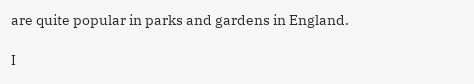are quite popular in parks and gardens in England.

I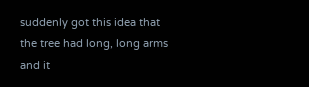suddenly got this idea that the tree had long, long arms and it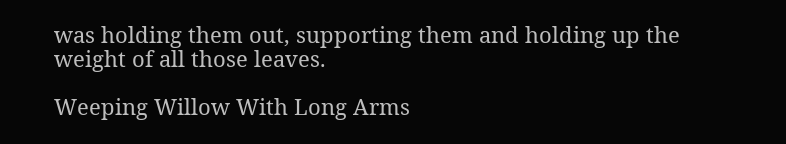was holding them out, supporting them and holding up the weight of all those leaves.

Weeping Willow With Long Arms